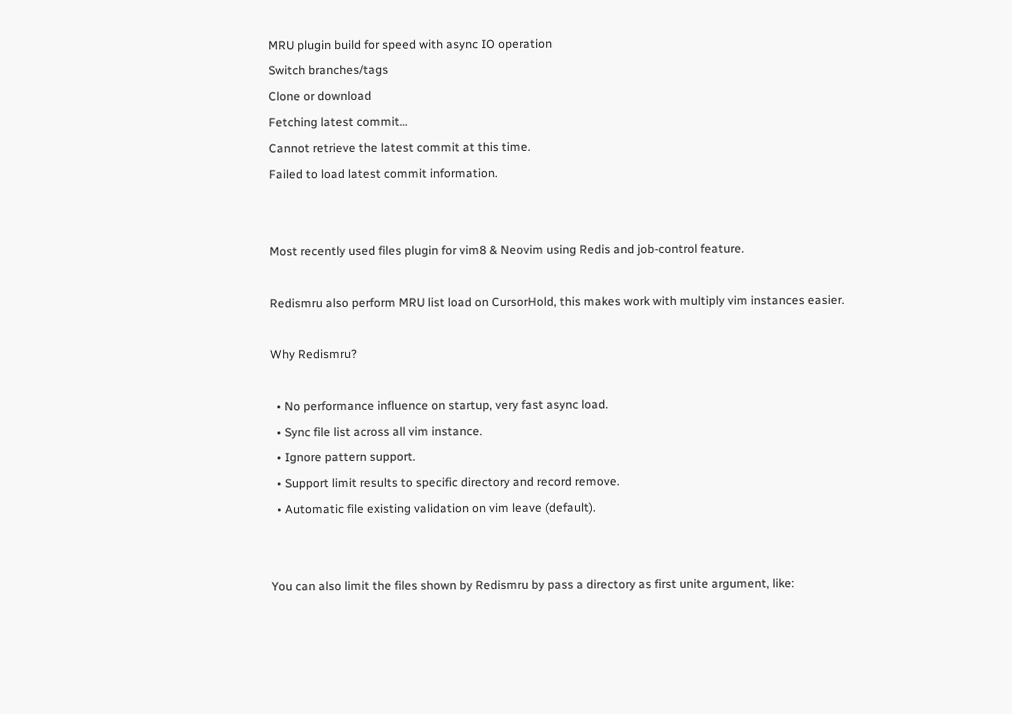MRU plugin build for speed with async IO operation
Switch branches/tags
Clone or download
Fetching latest commit…
Cannot retrieve the latest commit at this time.
Failed to load latest commit information.


Most recently used files plugin for vim8 & Neovim using Redis and job-control feature.

Redismru also perform MRU list load on CursorHold, this makes work with multiply vim instances easier.

Why Redismru?

  • No performance influence on startup, very fast async load.
  • Sync file list across all vim instance.
  • Ignore pattern support.
  • Support limit results to specific directory and record remove.
  • Automatic file existing validation on vim leave (default).


You can also limit the files shown by Redismru by pass a directory as first unite argument, like: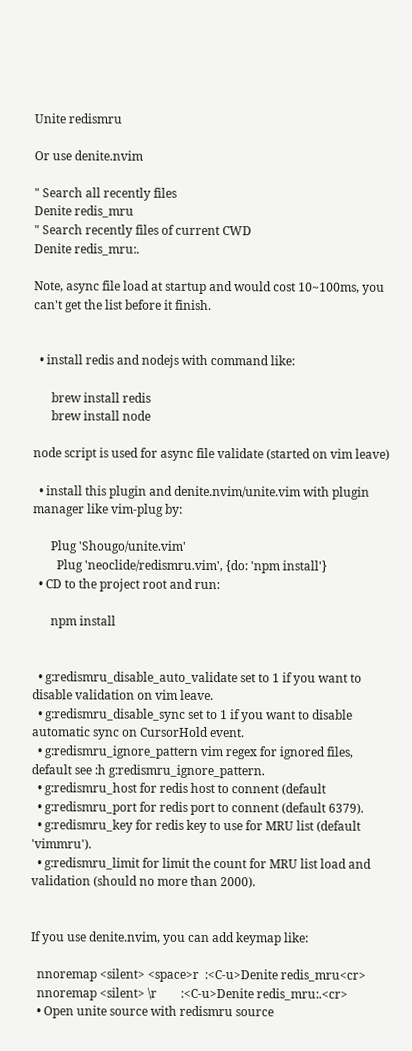Unite redismru

Or use denite.nvim

" Search all recently files
Denite redis_mru
" Search recently files of current CWD
Denite redis_mru:.

Note, async file load at startup and would cost 10~100ms, you can't get the list before it finish.


  • install redis and nodejs with command like:

      brew install redis
      brew install node

node script is used for async file validate (started on vim leave)

  • install this plugin and denite.nvim/unite.vim with plugin manager like vim-plug by:

      Plug 'Shougo/unite.vim'
        Plug 'neoclide/redismru.vim', {do: 'npm install'}
  • CD to the project root and run:

      npm install


  • g:redismru_disable_auto_validate set to 1 if you want to disable validation on vim leave.
  • g:redismru_disable_sync set to 1 if you want to disable automatic sync on CursorHold event.
  • g:redismru_ignore_pattern vim regex for ignored files, default see :h g:redismru_ignore_pattern.
  • g:redismru_host for redis host to connent (default
  • g:redismru_port for redis port to connent (default 6379).
  • g:redismru_key for redis key to use for MRU list (default 'vimmru').
  • g:redismru_limit for limit the count for MRU list load and validation (should no more than 2000).


If you use denite.nvim, you can add keymap like:

  nnoremap <silent> <space>r  :<C-u>Denite redis_mru<cr>
  nnoremap <silent> \r        :<C-u>Denite redis_mru:.<cr>
  • Open unite source with redismru source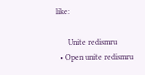like:

      Unite redismru
  • Open unite redismru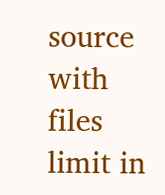source with files limit in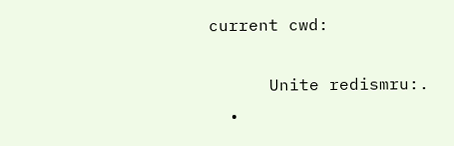current cwd:

      Unite redismru:.
  •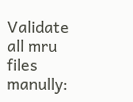Validate all mru files manully: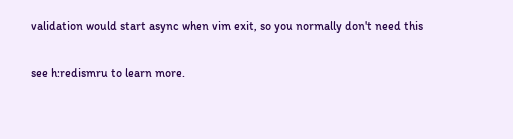validation would start async when vim exit, so you normally don't need this

see h:redismru to learn more.